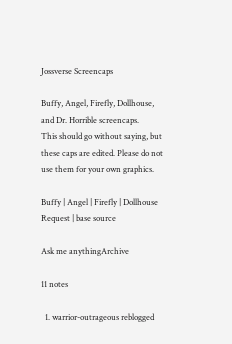Jossverse Screencaps

Buffy, Angel, Firefly, Dollhouse, and Dr. Horrible screencaps.
This should go without saying, but these caps are edited. Please do not use them for your own graphics.

Buffy | Angel | Firefly | Dollhouse
Request | base source

Ask me anythingArchive

11 notes

  1. warrior-outrageous reblogged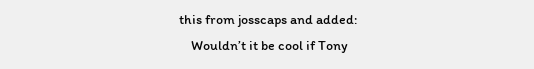this from josscaps and added:
    Wouldn’t it be cool if Tony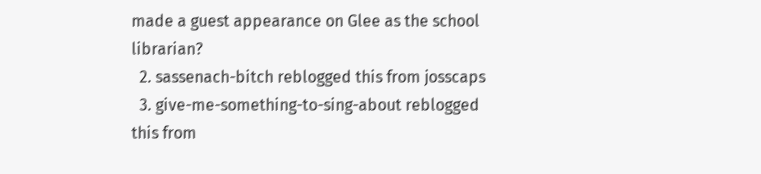made a guest appearance on Glee as the school librarian?
  2. sassenach-bitch reblogged this from josscaps
  3. give-me-something-to-sing-about reblogged this from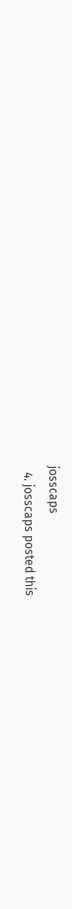josscaps
  4. josscaps posted this